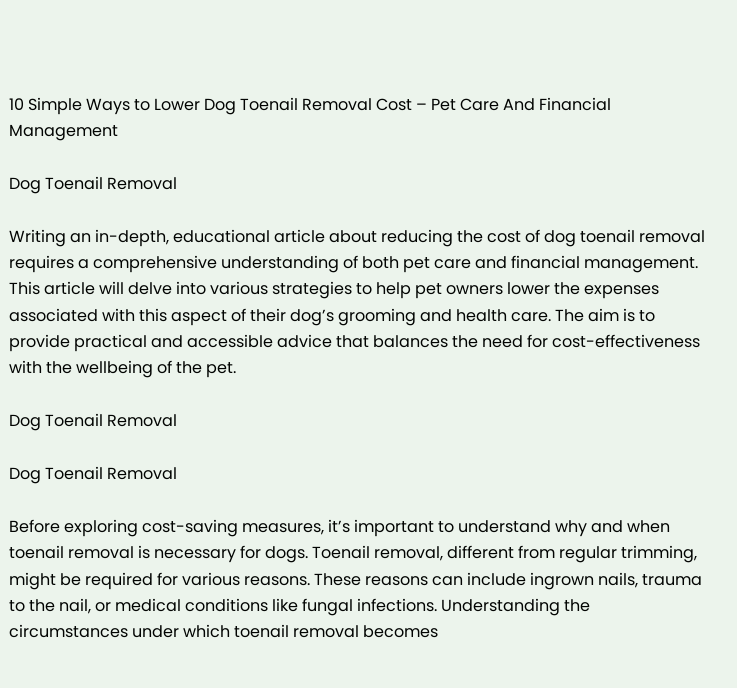10 Simple Ways to Lower Dog Toenail Removal Cost – Pet Care And Financial Management

Dog Toenail Removal

Writing an in-depth, educational article about reducing the cost of dog toenail removal requires a comprehensive understanding of both pet care and financial management. This article will delve into various strategies to help pet owners lower the expenses associated with this aspect of their dog’s grooming and health care. The aim is to provide practical and accessible advice that balances the need for cost-effectiveness with the wellbeing of the pet.

Dog Toenail Removal

Dog Toenail Removal

Before exploring cost-saving measures, it’s important to understand why and when toenail removal is necessary for dogs. Toenail removal, different from regular trimming, might be required for various reasons. These reasons can include ingrown nails, trauma to the nail, or medical conditions like fungal infections. Understanding the circumstances under which toenail removal becomes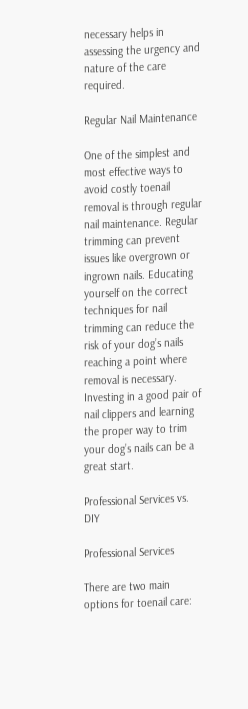necessary helps in assessing the urgency and nature of the care required.

Regular Nail Maintenance

One of the simplest and most effective ways to avoid costly toenail removal is through regular nail maintenance. Regular trimming can prevent issues like overgrown or ingrown nails. Educating yourself on the correct techniques for nail trimming can reduce the risk of your dog’s nails reaching a point where removal is necessary. Investing in a good pair of nail clippers and learning the proper way to trim your dog’s nails can be a great start.

Professional Services vs. DIY

Professional Services

There are two main options for toenail care: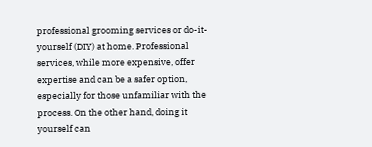professional grooming services or do-it-yourself (DIY) at home. Professional services, while more expensive, offer expertise and can be a safer option, especially for those unfamiliar with the process. On the other hand, doing it yourself can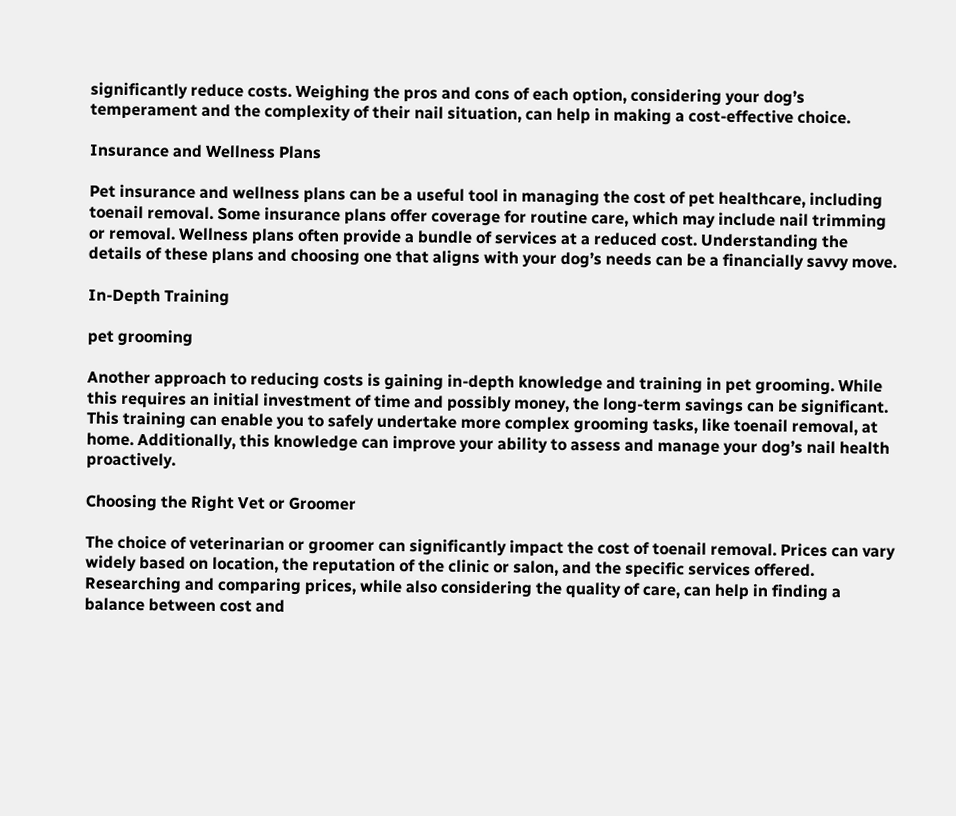significantly reduce costs. Weighing the pros and cons of each option, considering your dog’s temperament and the complexity of their nail situation, can help in making a cost-effective choice.

Insurance and Wellness Plans

Pet insurance and wellness plans can be a useful tool in managing the cost of pet healthcare, including toenail removal. Some insurance plans offer coverage for routine care, which may include nail trimming or removal. Wellness plans often provide a bundle of services at a reduced cost. Understanding the details of these plans and choosing one that aligns with your dog’s needs can be a financially savvy move.

In-Depth Training

pet grooming

Another approach to reducing costs is gaining in-depth knowledge and training in pet grooming. While this requires an initial investment of time and possibly money, the long-term savings can be significant. This training can enable you to safely undertake more complex grooming tasks, like toenail removal, at home. Additionally, this knowledge can improve your ability to assess and manage your dog’s nail health proactively.

Choosing the Right Vet or Groomer

The choice of veterinarian or groomer can significantly impact the cost of toenail removal. Prices can vary widely based on location, the reputation of the clinic or salon, and the specific services offered. Researching and comparing prices, while also considering the quality of care, can help in finding a balance between cost and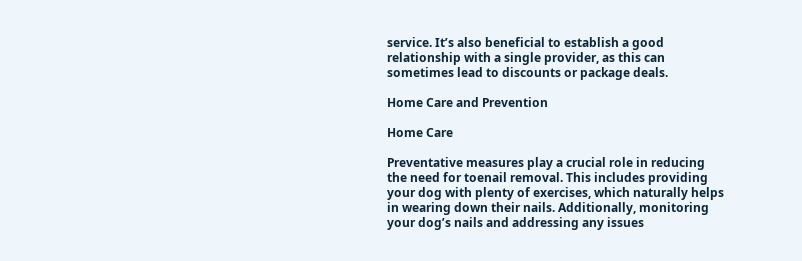service. It’s also beneficial to establish a good relationship with a single provider, as this can sometimes lead to discounts or package deals.

Home Care and Prevention

Home Care

Preventative measures play a crucial role in reducing the need for toenail removal. This includes providing your dog with plenty of exercises, which naturally helps in wearing down their nails. Additionally, monitoring your dog’s nails and addressing any issues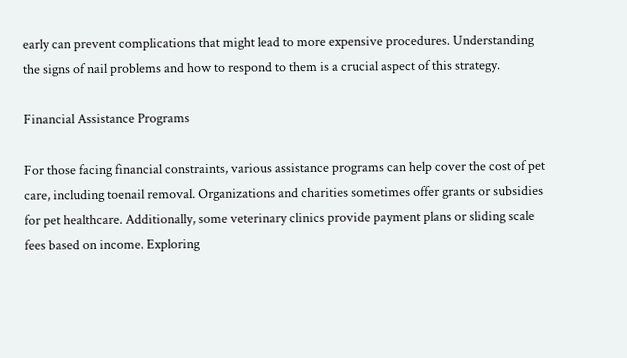early can prevent complications that might lead to more expensive procedures. Understanding the signs of nail problems and how to respond to them is a crucial aspect of this strategy.

Financial Assistance Programs

For those facing financial constraints, various assistance programs can help cover the cost of pet care, including toenail removal. Organizations and charities sometimes offer grants or subsidies for pet healthcare. Additionally, some veterinary clinics provide payment plans or sliding scale fees based on income. Exploring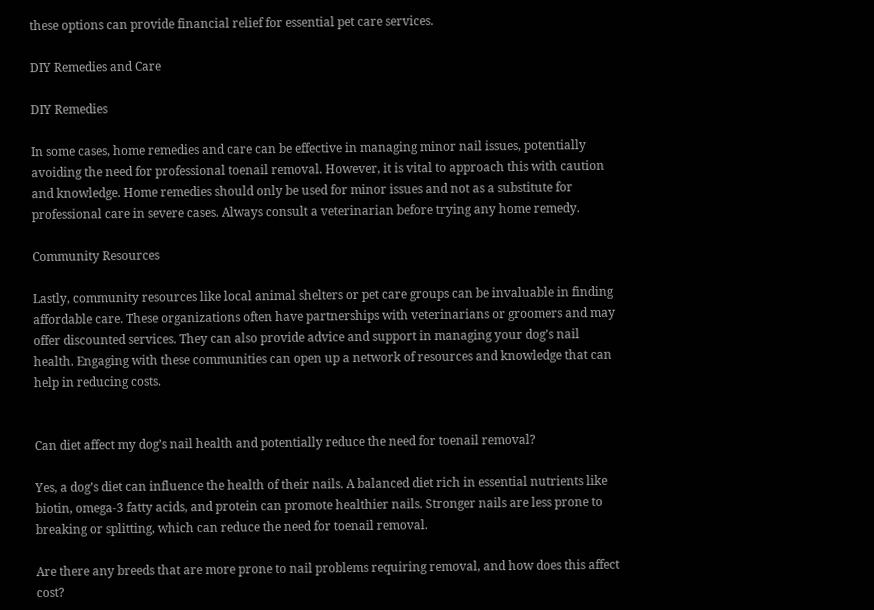these options can provide financial relief for essential pet care services.

DIY Remedies and Care

DIY Remedies

In some cases, home remedies and care can be effective in managing minor nail issues, potentially avoiding the need for professional toenail removal. However, it is vital to approach this with caution and knowledge. Home remedies should only be used for minor issues and not as a substitute for professional care in severe cases. Always consult a veterinarian before trying any home remedy.

Community Resources

Lastly, community resources like local animal shelters or pet care groups can be invaluable in finding affordable care. These organizations often have partnerships with veterinarians or groomers and may offer discounted services. They can also provide advice and support in managing your dog’s nail health. Engaging with these communities can open up a network of resources and knowledge that can help in reducing costs.


Can diet affect my dog’s nail health and potentially reduce the need for toenail removal?

Yes, a dog’s diet can influence the health of their nails. A balanced diet rich in essential nutrients like biotin, omega-3 fatty acids, and protein can promote healthier nails. Stronger nails are less prone to breaking or splitting, which can reduce the need for toenail removal.

Are there any breeds that are more prone to nail problems requiring removal, and how does this affect cost?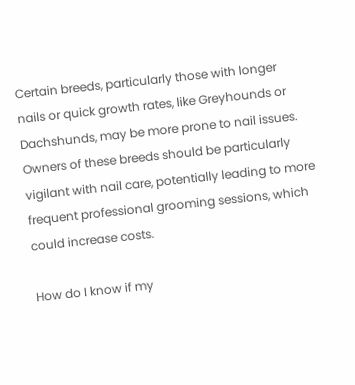Certain breeds, particularly those with longer nails or quick growth rates, like Greyhounds or Dachshunds, may be more prone to nail issues. Owners of these breeds should be particularly vigilant with nail care, potentially leading to more frequent professional grooming sessions, which could increase costs.

How do I know if my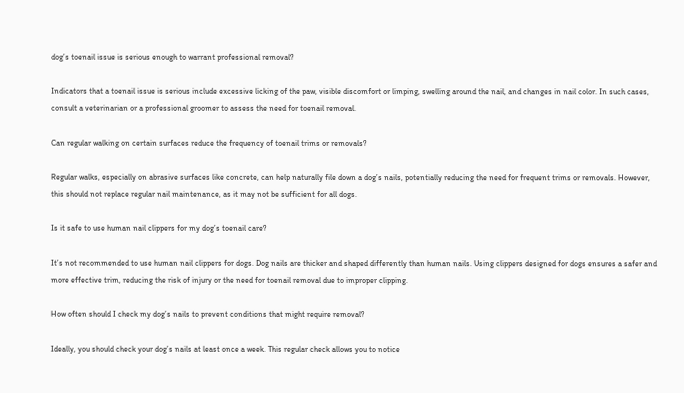dog’s toenail issue is serious enough to warrant professional removal?

Indicators that a toenail issue is serious include excessive licking of the paw, visible discomfort or limping, swelling around the nail, and changes in nail color. In such cases, consult a veterinarian or a professional groomer to assess the need for toenail removal.

Can regular walking on certain surfaces reduce the frequency of toenail trims or removals?

Regular walks, especially on abrasive surfaces like concrete, can help naturally file down a dog’s nails, potentially reducing the need for frequent trims or removals. However, this should not replace regular nail maintenance, as it may not be sufficient for all dogs.

Is it safe to use human nail clippers for my dog’s toenail care?

It’s not recommended to use human nail clippers for dogs. Dog nails are thicker and shaped differently than human nails. Using clippers designed for dogs ensures a safer and more effective trim, reducing the risk of injury or the need for toenail removal due to improper clipping.

How often should I check my dog’s nails to prevent conditions that might require removal?

Ideally, you should check your dog’s nails at least once a week. This regular check allows you to notice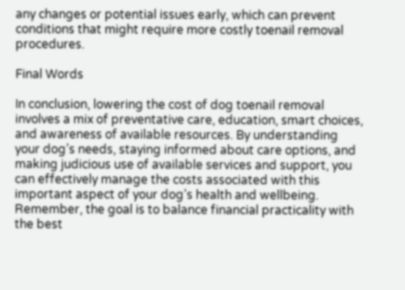any changes or potential issues early, which can prevent conditions that might require more costly toenail removal procedures.

Final Words

In conclusion, lowering the cost of dog toenail removal involves a mix of preventative care, education, smart choices, and awareness of available resources. By understanding your dog’s needs, staying informed about care options, and making judicious use of available services and support, you can effectively manage the costs associated with this important aspect of your dog’s health and wellbeing. Remember, the goal is to balance financial practicality with the best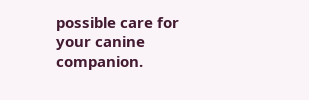possible care for your canine companion.